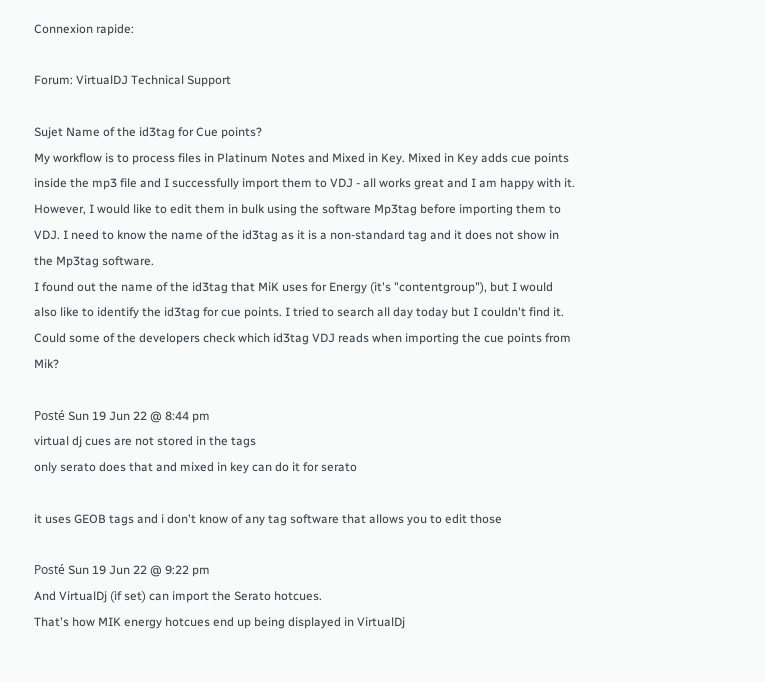Connexion rapide:

Forum: VirtualDJ Technical Support

Sujet Name of the id3tag for Cue points?
My workflow is to process files in Platinum Notes and Mixed in Key. Mixed in Key adds cue points inside the mp3 file and I successfully import them to VDJ - all works great and I am happy with it.
However, I would like to edit them in bulk using the software Mp3tag before importing them to VDJ. I need to know the name of the id3tag as it is a non-standard tag and it does not show in the Mp3tag software.
I found out the name of the id3tag that MiK uses for Energy (it's "contentgroup"), but I would also like to identify the id3tag for cue points. I tried to search all day today but I couldn't find it. Could some of the developers check which id3tag VDJ reads when importing the cue points from Mik?

Posté Sun 19 Jun 22 @ 8:44 pm
virtual dj cues are not stored in the tags
only serato does that and mixed in key can do it for serato

it uses GEOB tags and i don't know of any tag software that allows you to edit those

Posté Sun 19 Jun 22 @ 9:22 pm
And VirtualDj (if set) can import the Serato hotcues.
That's how MIK energy hotcues end up being displayed in VirtualDj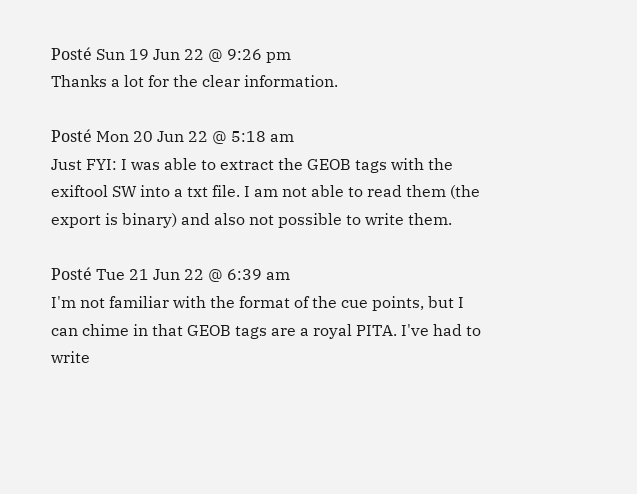Posté Sun 19 Jun 22 @ 9:26 pm
Thanks a lot for the clear information.

Posté Mon 20 Jun 22 @ 5:18 am
Just FYI: I was able to extract the GEOB tags with the exiftool SW into a txt file. I am not able to read them (the export is binary) and also not possible to write them.

Posté Tue 21 Jun 22 @ 6:39 am
I'm not familiar with the format of the cue points, but I can chime in that GEOB tags are a royal PITA. I've had to write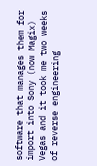software that manages them for import into Sony (now Magix) Vegas and it took me two weeks of reverse engineering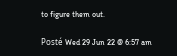to figure them out.

Posté Wed 29 Jun 22 @ 6:57 am